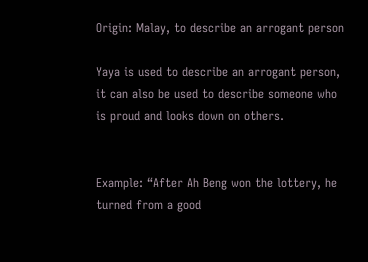Origin: Malay, to describe an arrogant person

Yaya is used to describe an arrogant person, it can also be used to describe someone who is proud and looks down on others.


Example: “After Ah Beng won the lottery, he turned from a good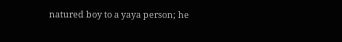natured boy to a yaya person; he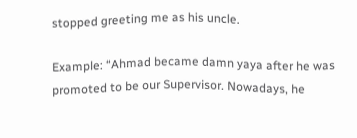stopped greeting me as his uncle.

Example: “Ahmad became damn yaya after he was promoted to be our Supervisor. Nowadays, he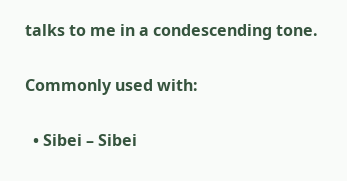talks to me in a condescending tone.

Commonly used with:

  • Sibei – Sibei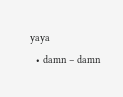yaya
  • damn – damn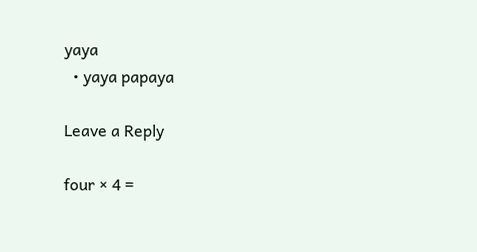yaya
  • yaya papaya

Leave a Reply

four × 4 =